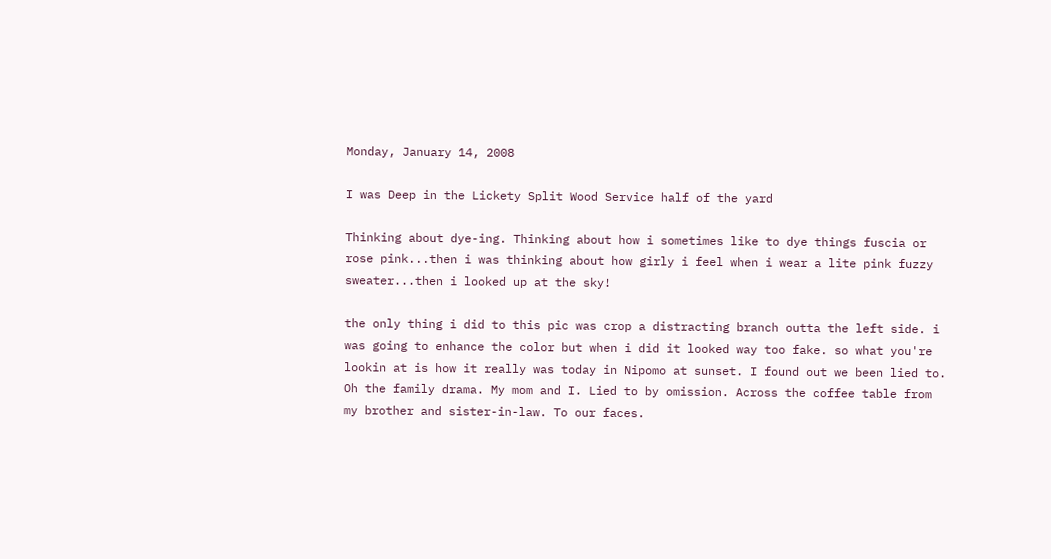Monday, January 14, 2008

I was Deep in the Lickety Split Wood Service half of the yard

Thinking about dye-ing. Thinking about how i sometimes like to dye things fuscia or rose pink...then i was thinking about how girly i feel when i wear a lite pink fuzzy sweater...then i looked up at the sky!

the only thing i did to this pic was crop a distracting branch outta the left side. i was going to enhance the color but when i did it looked way too fake. so what you're lookin at is how it really was today in Nipomo at sunset. I found out we been lied to. Oh the family drama. My mom and I. Lied to by omission. Across the coffee table from my brother and sister-in-law. To our faces.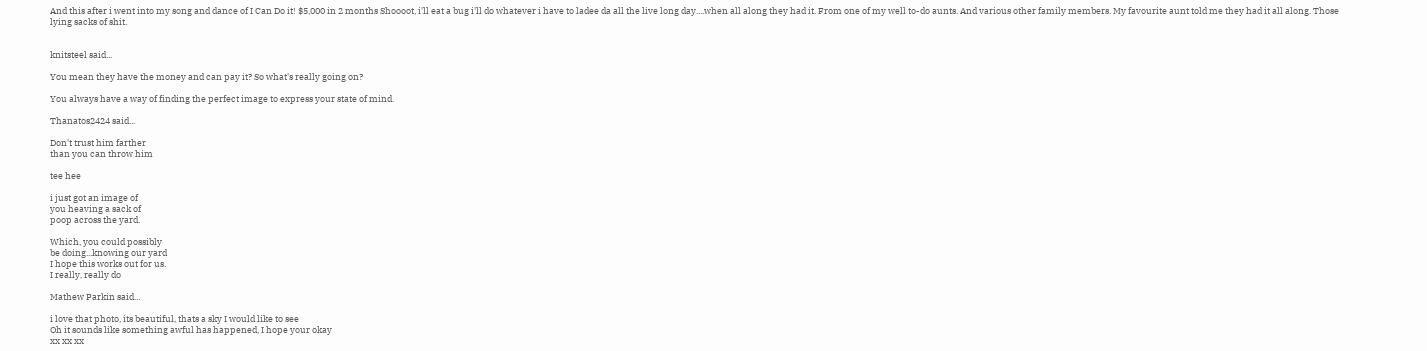And this after i went into my song and dance of I Can Do it! $5,000 in 2 months Shoooot, i'll eat a bug i'll do whatever i have to ladee da all the live long day....when all along they had it. From one of my well to-do aunts. And various other family members. My favourite aunt told me they had it all along. Those lying sacks of shit.


knitsteel said...

You mean they have the money and can pay it? So what's really going on?

You always have a way of finding the perfect image to express your state of mind.

Thanatos2424 said...

Don't trust him farther
than you can throw him

tee hee

i just got an image of
you heaving a sack of
poop across the yard.

Which, you could possibly
be doing...knowing our yard
I hope this works out for us.
I really, really do

Mathew Parkin said...

i love that photo, its beautiful, thats a sky I would like to see
Oh it sounds like something awful has happened, I hope your okay
xx xx xx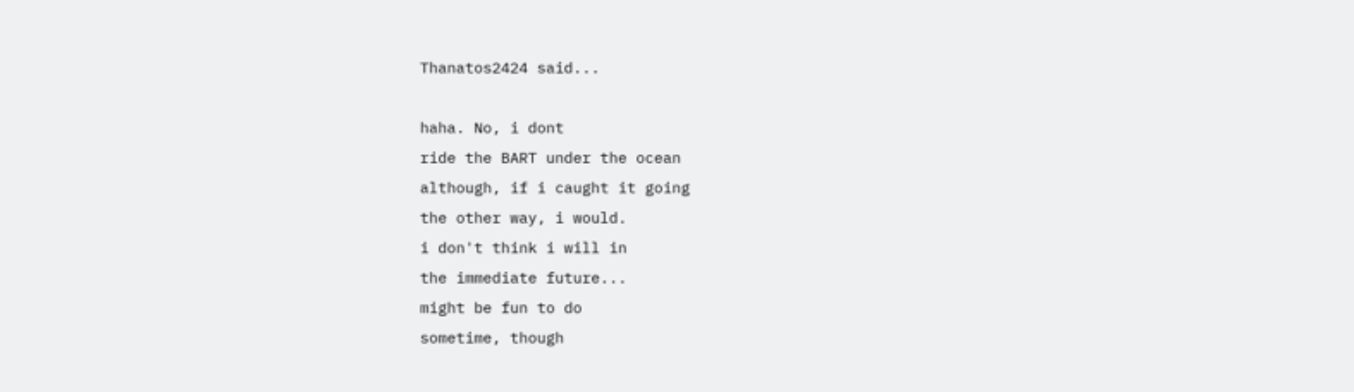Thanatos2424 said...

haha. No, i dont
ride the BART under the ocean
although, if i caught it going
the other way, i would.
i don't think i will in
the immediate future...
might be fun to do
sometime, though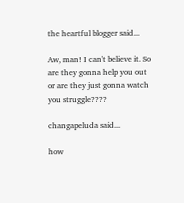the heartful blogger said...

Aw, man! I can't believe it. So are they gonna help you out or are they just gonna watch you struggle????

changapeluda said...

how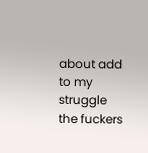about add to my struggle the fuckers